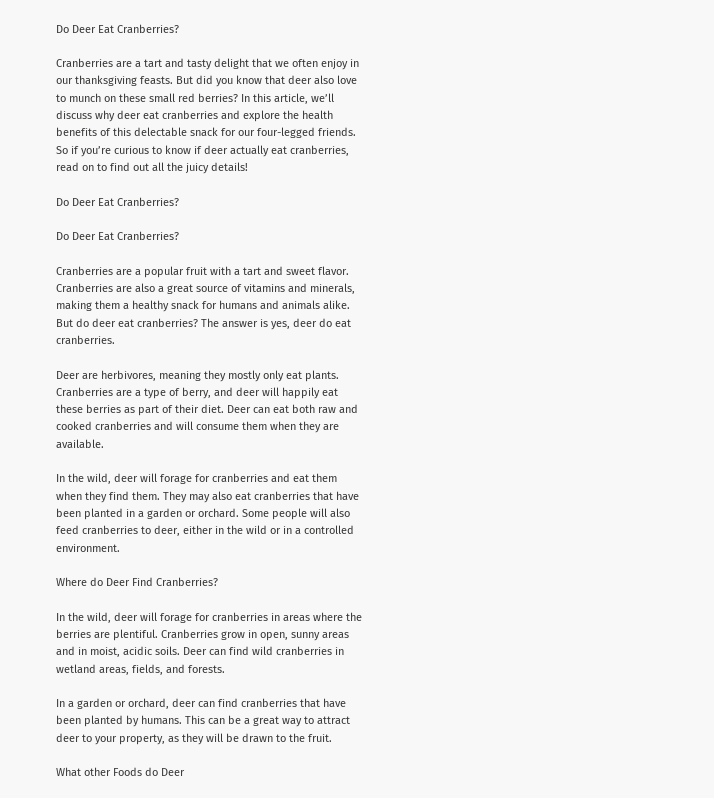Do Deer Eat Cranberries?

Cranberries are a tart and tasty delight that we often enjoy in our thanksgiving feasts. But did you know that deer also love to munch on these small red berries? In this article, we’ll discuss why deer eat cranberries and explore the health benefits of this delectable snack for our four-legged friends. So if you’re curious to know if deer actually eat cranberries, read on to find out all the juicy details!

Do Deer Eat Cranberries?

Do Deer Eat Cranberries?

Cranberries are a popular fruit with a tart and sweet flavor. Cranberries are also a great source of vitamins and minerals, making them a healthy snack for humans and animals alike. But do deer eat cranberries? The answer is yes, deer do eat cranberries.

Deer are herbivores, meaning they mostly only eat plants. Cranberries are a type of berry, and deer will happily eat these berries as part of their diet. Deer can eat both raw and cooked cranberries and will consume them when they are available.

In the wild, deer will forage for cranberries and eat them when they find them. They may also eat cranberries that have been planted in a garden or orchard. Some people will also feed cranberries to deer, either in the wild or in a controlled environment.

Where do Deer Find Cranberries?

In the wild, deer will forage for cranberries in areas where the berries are plentiful. Cranberries grow in open, sunny areas and in moist, acidic soils. Deer can find wild cranberries in wetland areas, fields, and forests.

In a garden or orchard, deer can find cranberries that have been planted by humans. This can be a great way to attract deer to your property, as they will be drawn to the fruit.

What other Foods do Deer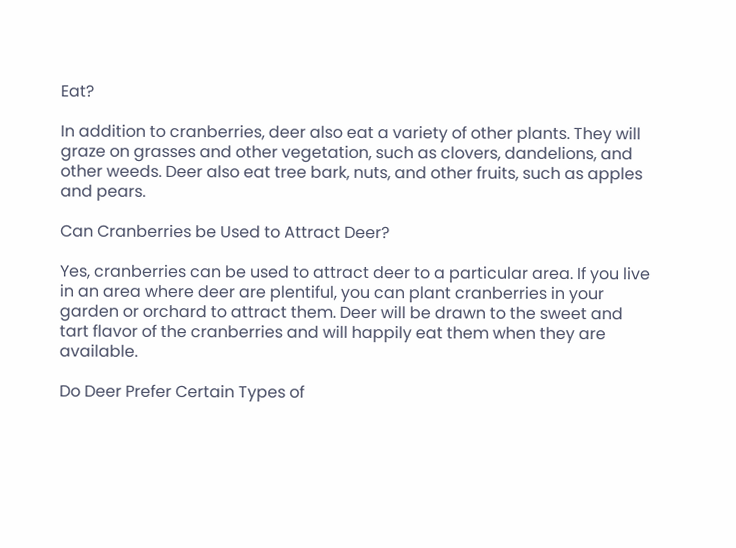Eat?

In addition to cranberries, deer also eat a variety of other plants. They will graze on grasses and other vegetation, such as clovers, dandelions, and other weeds. Deer also eat tree bark, nuts, and other fruits, such as apples and pears.

Can Cranberries be Used to Attract Deer?

Yes, cranberries can be used to attract deer to a particular area. If you live in an area where deer are plentiful, you can plant cranberries in your garden or orchard to attract them. Deer will be drawn to the sweet and tart flavor of the cranberries and will happily eat them when they are available.

Do Deer Prefer Certain Types of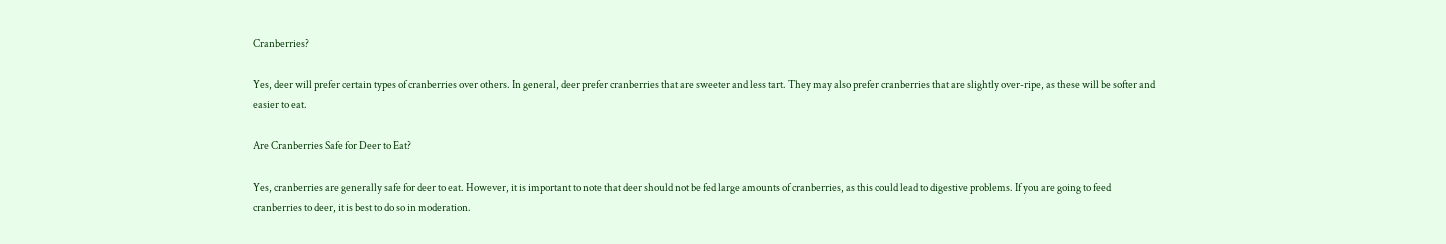Cranberries?

Yes, deer will prefer certain types of cranberries over others. In general, deer prefer cranberries that are sweeter and less tart. They may also prefer cranberries that are slightly over-ripe, as these will be softer and easier to eat.

Are Cranberries Safe for Deer to Eat?

Yes, cranberries are generally safe for deer to eat. However, it is important to note that deer should not be fed large amounts of cranberries, as this could lead to digestive problems. If you are going to feed cranberries to deer, it is best to do so in moderation.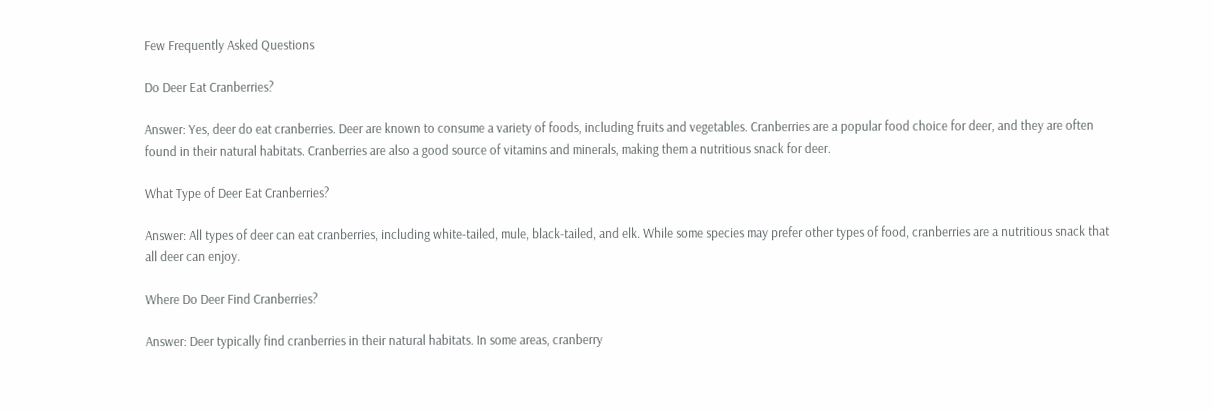Few Frequently Asked Questions

Do Deer Eat Cranberries?

Answer: Yes, deer do eat cranberries. Deer are known to consume a variety of foods, including fruits and vegetables. Cranberries are a popular food choice for deer, and they are often found in their natural habitats. Cranberries are also a good source of vitamins and minerals, making them a nutritious snack for deer.

What Type of Deer Eat Cranberries?

Answer: All types of deer can eat cranberries, including white-tailed, mule, black-tailed, and elk. While some species may prefer other types of food, cranberries are a nutritious snack that all deer can enjoy.

Where Do Deer Find Cranberries?

Answer: Deer typically find cranberries in their natural habitats. In some areas, cranberry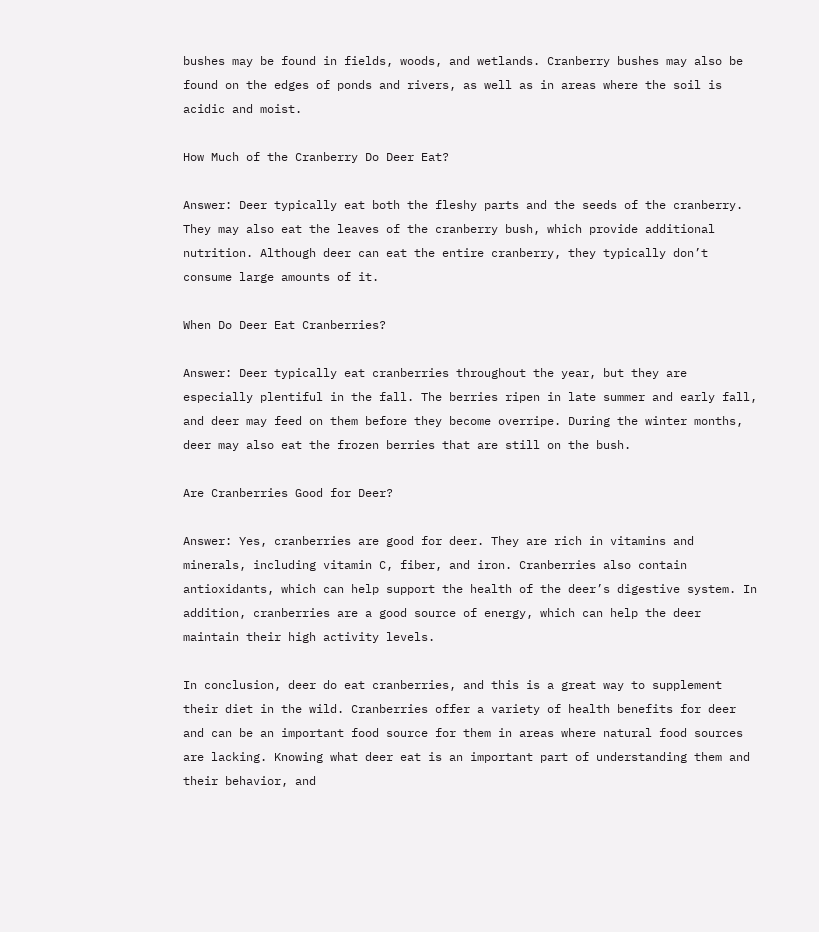bushes may be found in fields, woods, and wetlands. Cranberry bushes may also be found on the edges of ponds and rivers, as well as in areas where the soil is acidic and moist.

How Much of the Cranberry Do Deer Eat?

Answer: Deer typically eat both the fleshy parts and the seeds of the cranberry. They may also eat the leaves of the cranberry bush, which provide additional nutrition. Although deer can eat the entire cranberry, they typically don’t consume large amounts of it.

When Do Deer Eat Cranberries?

Answer: Deer typically eat cranberries throughout the year, but they are especially plentiful in the fall. The berries ripen in late summer and early fall, and deer may feed on them before they become overripe. During the winter months, deer may also eat the frozen berries that are still on the bush.

Are Cranberries Good for Deer?

Answer: Yes, cranberries are good for deer. They are rich in vitamins and minerals, including vitamin C, fiber, and iron. Cranberries also contain antioxidants, which can help support the health of the deer’s digestive system. In addition, cranberries are a good source of energy, which can help the deer maintain their high activity levels.

In conclusion, deer do eat cranberries, and this is a great way to supplement their diet in the wild. Cranberries offer a variety of health benefits for deer and can be an important food source for them in areas where natural food sources are lacking. Knowing what deer eat is an important part of understanding them and their behavior, and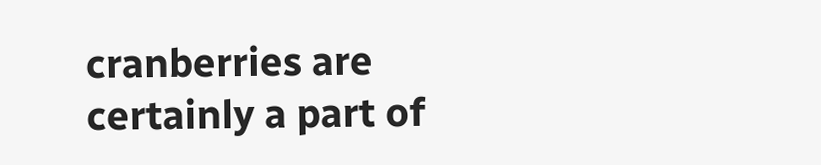cranberries are certainly a part of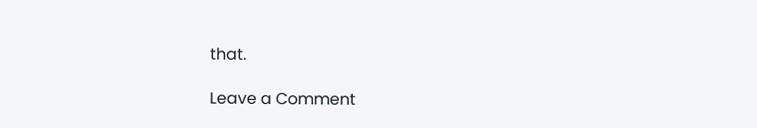that.

Leave a Comment